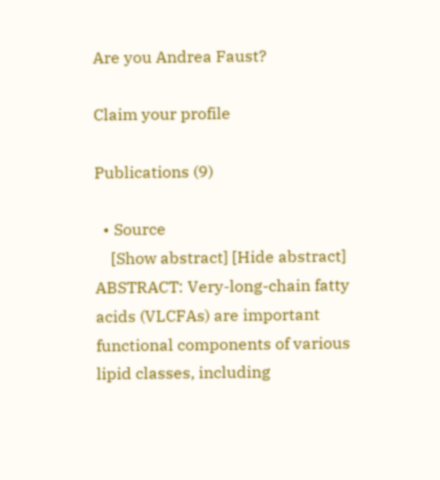Are you Andrea Faust?

Claim your profile

Publications (9)

  • Source
    [Show abstract] [Hide abstract] ABSTRACT: Very-long-chain fatty acids (VLCFAs) are important functional components of various lipid classes, including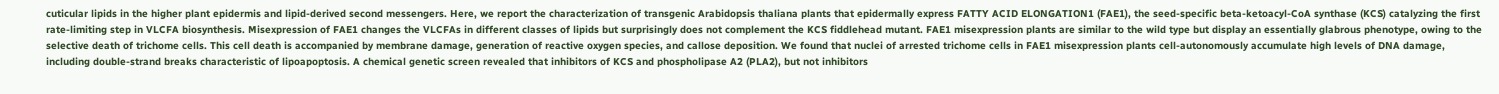cuticular lipids in the higher plant epidermis and lipid-derived second messengers. Here, we report the characterization of transgenic Arabidopsis thaliana plants that epidermally express FATTY ACID ELONGATION1 (FAE1), the seed-specific beta-ketoacyl-CoA synthase (KCS) catalyzing the first rate-limiting step in VLCFA biosynthesis. Misexpression of FAE1 changes the VLCFAs in different classes of lipids but surprisingly does not complement the KCS fiddlehead mutant. FAE1 misexpression plants are similar to the wild type but display an essentially glabrous phenotype, owing to the selective death of trichome cells. This cell death is accompanied by membrane damage, generation of reactive oxygen species, and callose deposition. We found that nuclei of arrested trichome cells in FAE1 misexpression plants cell-autonomously accumulate high levels of DNA damage, including double-strand breaks characteristic of lipoapoptosis. A chemical genetic screen revealed that inhibitors of KCS and phospholipase A2 (PLA2), but not inhibitors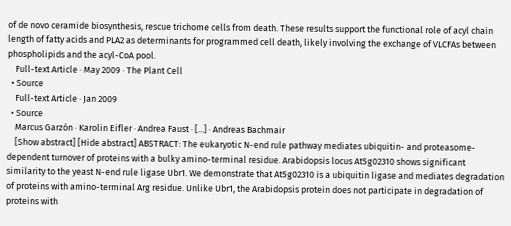of de novo ceramide biosynthesis, rescue trichome cells from death. These results support the functional role of acyl chain length of fatty acids and PLA2 as determinants for programmed cell death, likely involving the exchange of VLCFAs between phospholipids and the acyl-CoA pool.
    Full-text Article · May 2009 · The Plant Cell
  • Source
    Full-text Article · Jan 2009
  • Source
    Marcus Garzón · Karolin Eifler · Andrea Faust · [...] · Andreas Bachmair
    [Show abstract] [Hide abstract] ABSTRACT: The eukaryotic N-end rule pathway mediates ubiquitin- and proteasome-dependent turnover of proteins with a bulky amino-terminal residue. Arabidopsis locus At5g02310 shows significant similarity to the yeast N-end rule ligase Ubr1. We demonstrate that At5g02310 is a ubiquitin ligase and mediates degradation of proteins with amino-terminal Arg residue. Unlike Ubr1, the Arabidopsis protein does not participate in degradation of proteins with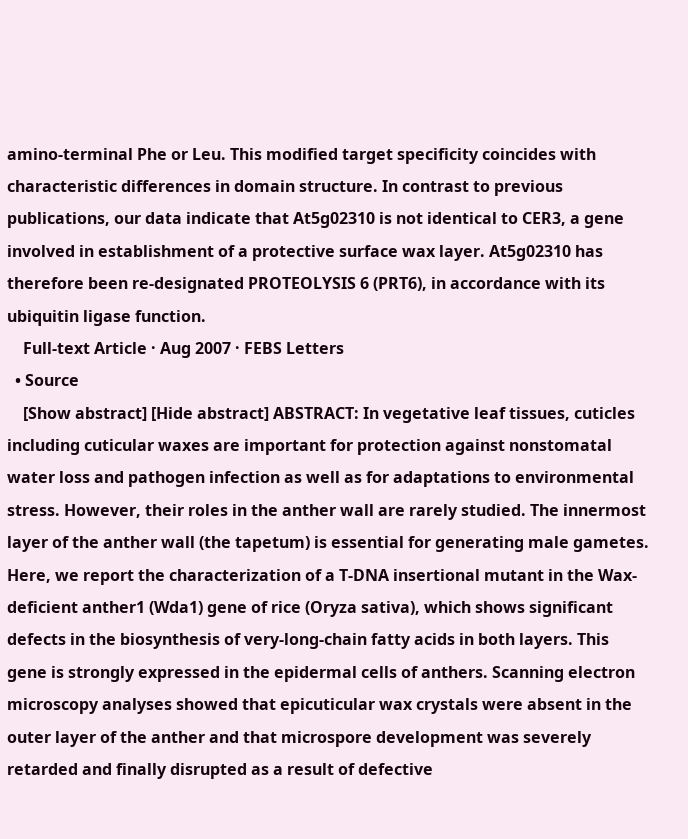amino-terminal Phe or Leu. This modified target specificity coincides with characteristic differences in domain structure. In contrast to previous publications, our data indicate that At5g02310 is not identical to CER3, a gene involved in establishment of a protective surface wax layer. At5g02310 has therefore been re-designated PROTEOLYSIS 6 (PRT6), in accordance with its ubiquitin ligase function.
    Full-text Article · Aug 2007 · FEBS Letters
  • Source
    [Show abstract] [Hide abstract] ABSTRACT: In vegetative leaf tissues, cuticles including cuticular waxes are important for protection against nonstomatal water loss and pathogen infection as well as for adaptations to environmental stress. However, their roles in the anther wall are rarely studied. The innermost layer of the anther wall (the tapetum) is essential for generating male gametes. Here, we report the characterization of a T-DNA insertional mutant in the Wax-deficient anther1 (Wda1) gene of rice (Oryza sativa), which shows significant defects in the biosynthesis of very-long-chain fatty acids in both layers. This gene is strongly expressed in the epidermal cells of anthers. Scanning electron microscopy analyses showed that epicuticular wax crystals were absent in the outer layer of the anther and that microspore development was severely retarded and finally disrupted as a result of defective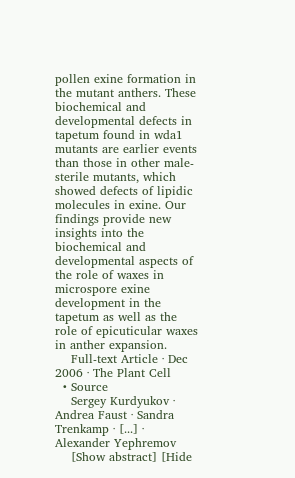pollen exine formation in the mutant anthers. These biochemical and developmental defects in tapetum found in wda1 mutants are earlier events than those in other male-sterile mutants, which showed defects of lipidic molecules in exine. Our findings provide new insights into the biochemical and developmental aspects of the role of waxes in microspore exine development in the tapetum as well as the role of epicuticular waxes in anther expansion.
    Full-text Article · Dec 2006 · The Plant Cell
  • Source
    Sergey Kurdyukov · Andrea Faust · Sandra Trenkamp · [...] · Alexander Yephremov
    [Show abstract] [Hide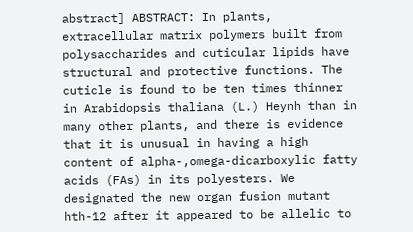abstract] ABSTRACT: In plants, extracellular matrix polymers built from polysaccharides and cuticular lipids have structural and protective functions. The cuticle is found to be ten times thinner in Arabidopsis thaliana (L.) Heynh than in many other plants, and there is evidence that it is unusual in having a high content of alpha-,omega-dicarboxylic fatty acids (FAs) in its polyesters. We designated the new organ fusion mutant hth-12 after it appeared to be allelic to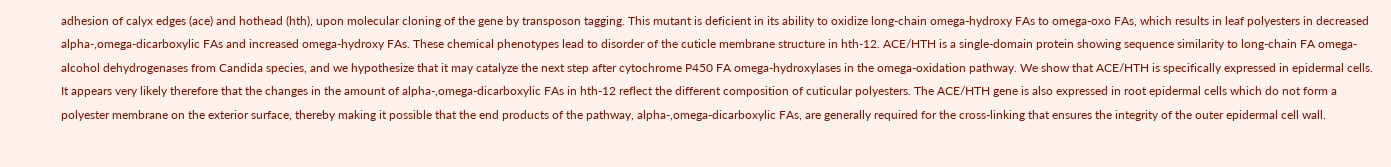adhesion of calyx edges (ace) and hothead (hth), upon molecular cloning of the gene by transposon tagging. This mutant is deficient in its ability to oxidize long-chain omega-hydroxy FAs to omega-oxo FAs, which results in leaf polyesters in decreased alpha-,omega-dicarboxylic FAs and increased omega-hydroxy FAs. These chemical phenotypes lead to disorder of the cuticle membrane structure in hth-12. ACE/HTH is a single-domain protein showing sequence similarity to long-chain FA omega-alcohol dehydrogenases from Candida species, and we hypothesize that it may catalyze the next step after cytochrome P450 FA omega-hydroxylases in the omega-oxidation pathway. We show that ACE/HTH is specifically expressed in epidermal cells. It appears very likely therefore that the changes in the amount of alpha-,omega-dicarboxylic FAs in hth-12 reflect the different composition of cuticular polyesters. The ACE/HTH gene is also expressed in root epidermal cells which do not form a polyester membrane on the exterior surface, thereby making it possible that the end products of the pathway, alpha-,omega-dicarboxylic FAs, are generally required for the cross-linking that ensures the integrity of the outer epidermal cell wall.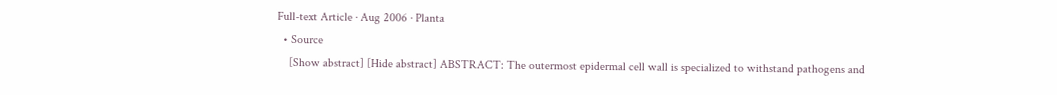Full-text Article · Aug 2006 · Planta
  • Source
    [Show abstract] [Hide abstract] ABSTRACT: The outermost epidermal cell wall is specialized to withstand pathogens and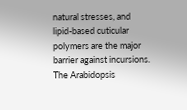natural stresses, and lipid-based cuticular polymers are the major barrier against incursions. The Arabidopsis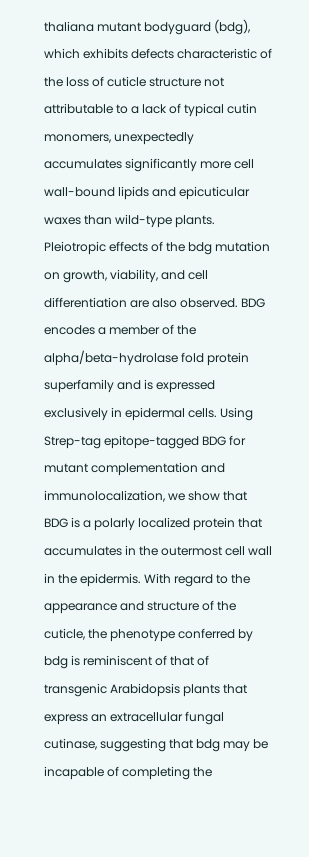thaliana mutant bodyguard (bdg), which exhibits defects characteristic of the loss of cuticle structure not attributable to a lack of typical cutin monomers, unexpectedly accumulates significantly more cell wall-bound lipids and epicuticular waxes than wild-type plants. Pleiotropic effects of the bdg mutation on growth, viability, and cell differentiation are also observed. BDG encodes a member of the alpha/beta-hydrolase fold protein superfamily and is expressed exclusively in epidermal cells. Using Strep-tag epitope-tagged BDG for mutant complementation and immunolocalization, we show that BDG is a polarly localized protein that accumulates in the outermost cell wall in the epidermis. With regard to the appearance and structure of the cuticle, the phenotype conferred by bdg is reminiscent of that of transgenic Arabidopsis plants that express an extracellular fungal cutinase, suggesting that bdg may be incapable of completing the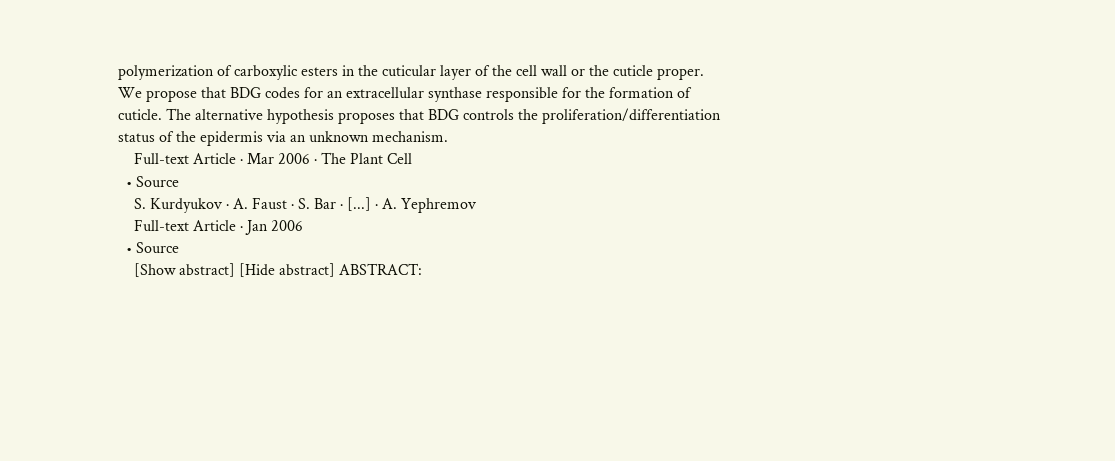polymerization of carboxylic esters in the cuticular layer of the cell wall or the cuticle proper. We propose that BDG codes for an extracellular synthase responsible for the formation of cuticle. The alternative hypothesis proposes that BDG controls the proliferation/differentiation status of the epidermis via an unknown mechanism.
    Full-text Article · Mar 2006 · The Plant Cell
  • Source
    S. Kurdyukov · A. Faust · S. Bar · [...] · A. Yephremov
    Full-text Article · Jan 2006
  • Source
    [Show abstract] [Hide abstract] ABSTRACT: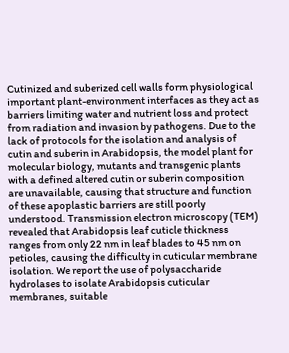Cutinized and suberized cell walls form physiological important plant-environment interfaces as they act as barriers limiting water and nutrient loss and protect from radiation and invasion by pathogens. Due to the lack of protocols for the isolation and analysis of cutin and suberin in Arabidopsis, the model plant for molecular biology, mutants and transgenic plants with a defined altered cutin or suberin composition are unavailable, causing that structure and function of these apoplastic barriers are still poorly understood. Transmission electron microscopy (TEM) revealed that Arabidopsis leaf cuticle thickness ranges from only 22 nm in leaf blades to 45 nm on petioles, causing the difficulty in cuticular membrane isolation. We report the use of polysaccharide hydrolases to isolate Arabidopsis cuticular membranes, suitable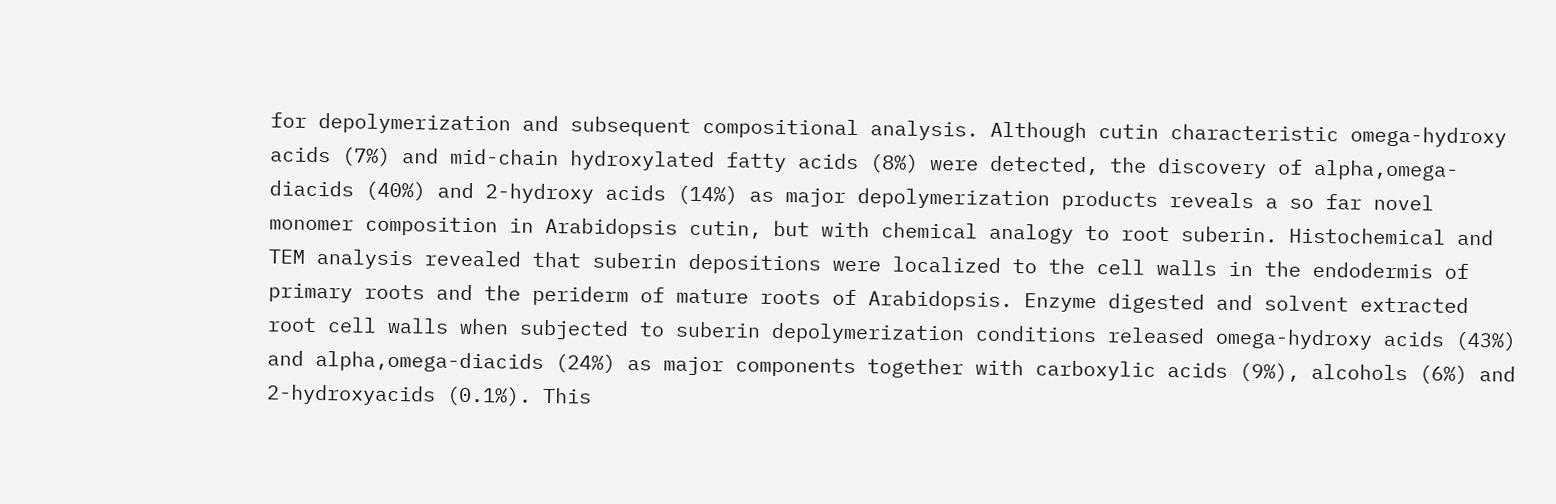for depolymerization and subsequent compositional analysis. Although cutin characteristic omega-hydroxy acids (7%) and mid-chain hydroxylated fatty acids (8%) were detected, the discovery of alpha,omega-diacids (40%) and 2-hydroxy acids (14%) as major depolymerization products reveals a so far novel monomer composition in Arabidopsis cutin, but with chemical analogy to root suberin. Histochemical and TEM analysis revealed that suberin depositions were localized to the cell walls in the endodermis of primary roots and the periderm of mature roots of Arabidopsis. Enzyme digested and solvent extracted root cell walls when subjected to suberin depolymerization conditions released omega-hydroxy acids (43%) and alpha,omega-diacids (24%) as major components together with carboxylic acids (9%), alcohols (6%) and 2-hydroxyacids (0.1%). This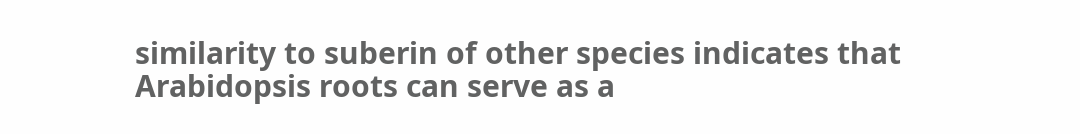similarity to suberin of other species indicates that Arabidopsis roots can serve as a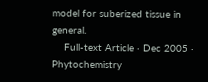model for suberized tissue in general.
    Full-text Article · Dec 2005 · Phytochemistry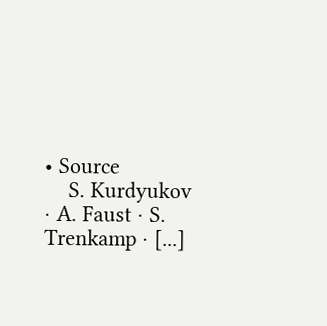• Source
    S. Kurdyukov · A. Faust · S. Trenkamp · [...]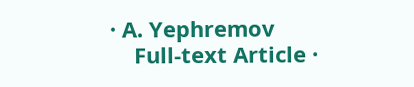· A. Yephremov
    Full-text Article ·